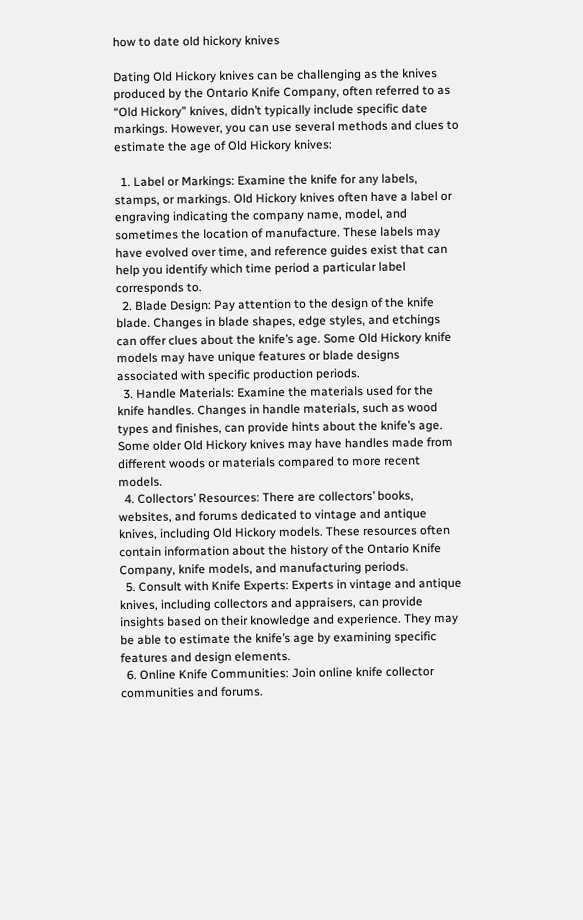how to date old hickory knives

Dating Old Hickory knives can be challenging as the knives produced by the Ontario Knife Company, often referred to as “Old Hickory” knives, didn’t typically include specific date markings. However, you can use several methods and clues to estimate the age of Old Hickory knives:

  1. Label or Markings: Examine the knife for any labels, stamps, or markings. Old Hickory knives often have a label or engraving indicating the company name, model, and sometimes the location of manufacture. These labels may have evolved over time, and reference guides exist that can help you identify which time period a particular label corresponds to.
  2. Blade Design: Pay attention to the design of the knife blade. Changes in blade shapes, edge styles, and etchings can offer clues about the knife’s age. Some Old Hickory knife models may have unique features or blade designs associated with specific production periods.
  3. Handle Materials: Examine the materials used for the knife handles. Changes in handle materials, such as wood types and finishes, can provide hints about the knife’s age. Some older Old Hickory knives may have handles made from different woods or materials compared to more recent models.
  4. Collectors’ Resources: There are collectors’ books, websites, and forums dedicated to vintage and antique knives, including Old Hickory models. These resources often contain information about the history of the Ontario Knife Company, knife models, and manufacturing periods.
  5. Consult with Knife Experts: Experts in vintage and antique knives, including collectors and appraisers, can provide insights based on their knowledge and experience. They may be able to estimate the knife’s age by examining specific features and design elements.
  6. Online Knife Communities: Join online knife collector communities and forums.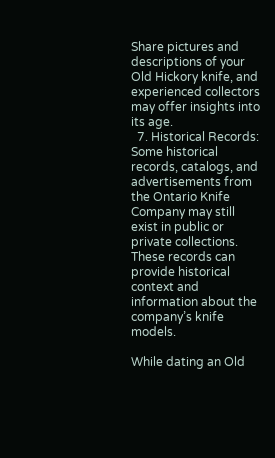Share pictures and descriptions of your Old Hickory knife, and experienced collectors may offer insights into its age.
  7. Historical Records: Some historical records, catalogs, and advertisements from the Ontario Knife Company may still exist in public or private collections. These records can provide historical context and information about the company’s knife models.

While dating an Old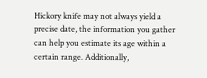Hickory knife may not always yield a precise date, the information you gather can help you estimate its age within a certain range. Additionally,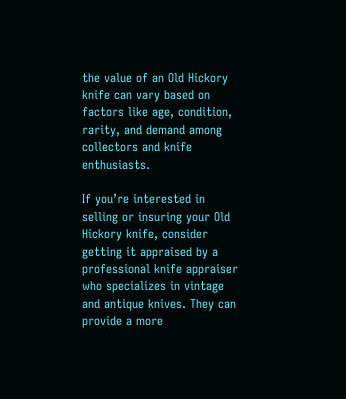the value of an Old Hickory knife can vary based on factors like age, condition, rarity, and demand among collectors and knife enthusiasts.

If you’re interested in selling or insuring your Old Hickory knife, consider getting it appraised by a professional knife appraiser who specializes in vintage and antique knives. They can provide a more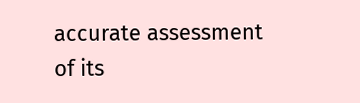accurate assessment of its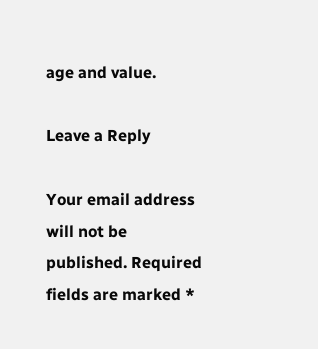age and value.

Leave a Reply

Your email address will not be published. Required fields are marked *